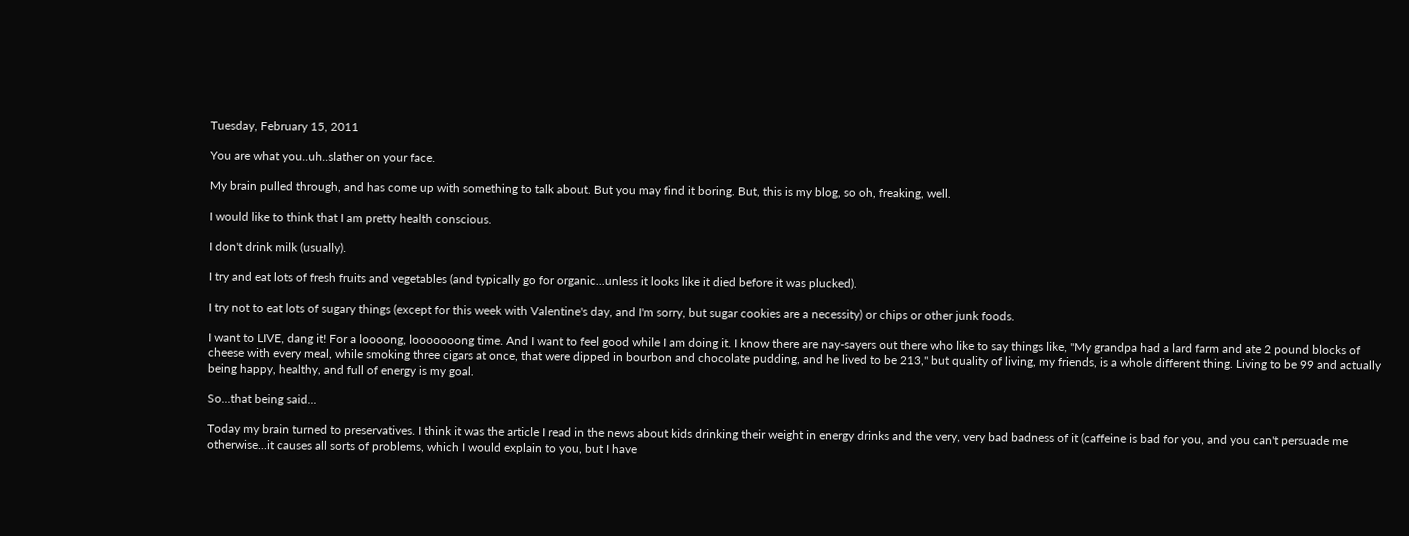Tuesday, February 15, 2011

You are what you..uh..slather on your face.

My brain pulled through, and has come up with something to talk about. But you may find it boring. But, this is my blog, so oh, freaking, well.

I would like to think that I am pretty health conscious.

I don't drink milk (usually).

I try and eat lots of fresh fruits and vegetables (and typically go for organic...unless it looks like it died before it was plucked).

I try not to eat lots of sugary things (except for this week with Valentine's day, and I'm sorry, but sugar cookies are a necessity) or chips or other junk foods.

I want to LIVE, dang it! For a loooong, looooooong time. And I want to feel good while I am doing it. I know there are nay-sayers out there who like to say things like, "My grandpa had a lard farm and ate 2 pound blocks of cheese with every meal, while smoking three cigars at once, that were dipped in bourbon and chocolate pudding, and he lived to be 213," but quality of living, my friends, is a whole different thing. Living to be 99 and actually being happy, healthy, and full of energy is my goal.

So...that being said...

Today my brain turned to preservatives. I think it was the article I read in the news about kids drinking their weight in energy drinks and the very, very bad badness of it (caffeine is bad for you, and you can't persuade me otherwise...it causes all sorts of problems, which I would explain to you, but I have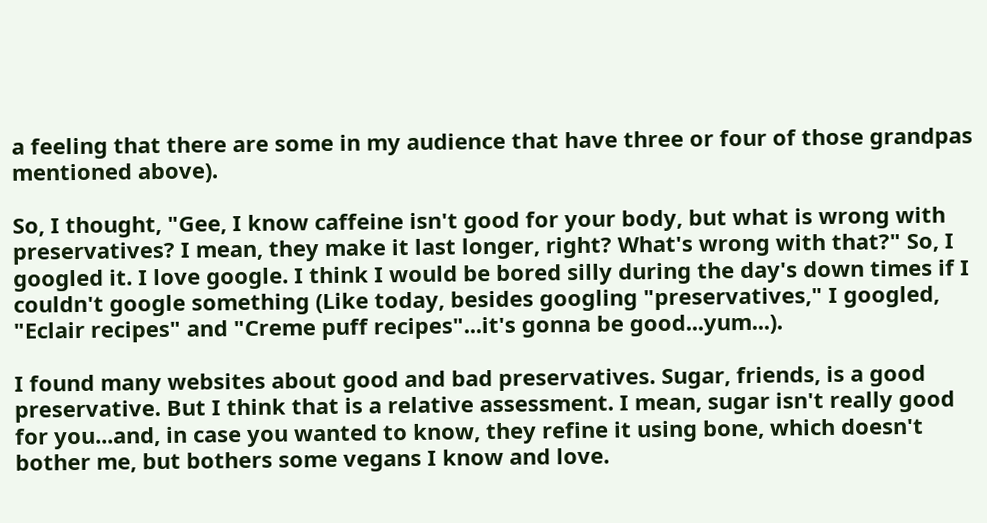a feeling that there are some in my audience that have three or four of those grandpas mentioned above).

So, I thought, "Gee, I know caffeine isn't good for your body, but what is wrong with preservatives? I mean, they make it last longer, right? What's wrong with that?" So, I googled it. I love google. I think I would be bored silly during the day's down times if I couldn't google something (Like today, besides googling "preservatives," I googled, "Eclair recipes" and "Creme puff recipes"...it's gonna be good...yum...).

I found many websites about good and bad preservatives. Sugar, friends, is a good preservative. But I think that is a relative assessment. I mean, sugar isn't really good for you...and, in case you wanted to know, they refine it using bone, which doesn't bother me, but bothers some vegans I know and love.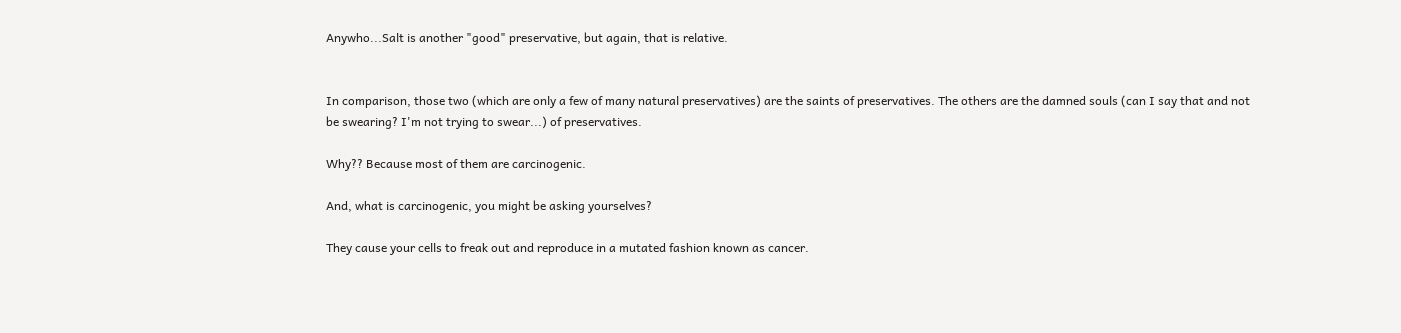Anywho...Salt is another "good" preservative, but again, that is relative.


In comparison, those two (which are only a few of many natural preservatives) are the saints of preservatives. The others are the damned souls (can I say that and not be swearing? I'm not trying to swear...) of preservatives.

Why?? Because most of them are carcinogenic.

And, what is carcinogenic, you might be asking yourselves?

They cause your cells to freak out and reproduce in a mutated fashion known as cancer.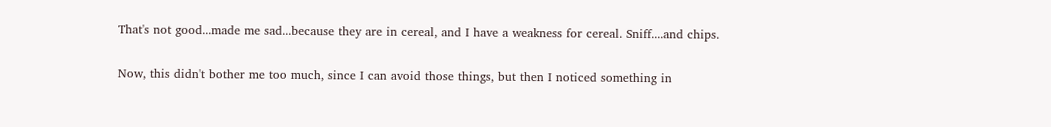That's not good...made me sad...because they are in cereal, and I have a weakness for cereal. Sniff....and chips.

Now, this didn't bother me too much, since I can avoid those things, but then I noticed something in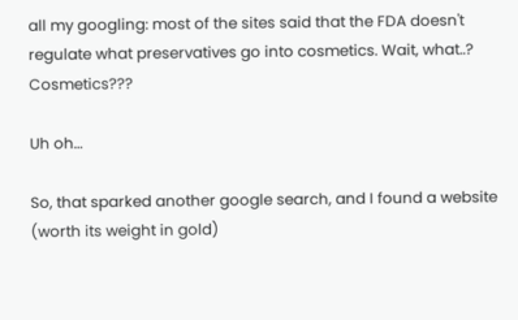all my googling: most of the sites said that the FDA doesn't regulate what preservatives go into cosmetics. Wait, what..? Cosmetics???

Uh oh...

So, that sparked another google search, and I found a website (worth its weight in gold)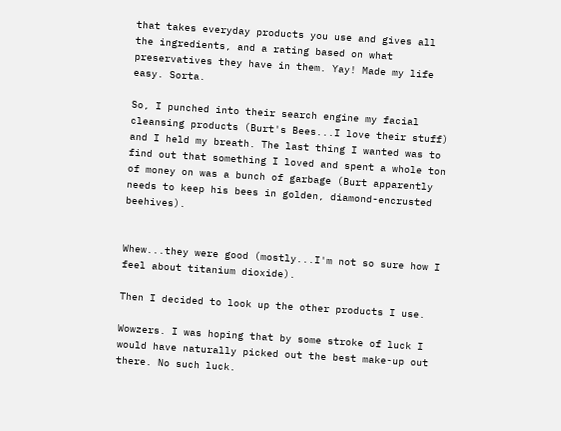that takes everyday products you use and gives all the ingredients, and a rating based on what preservatives they have in them. Yay! Made my life easy. Sorta.

So, I punched into their search engine my facial cleansing products (Burt's Bees...I love their stuff) and I held my breath. The last thing I wanted was to find out that something I loved and spent a whole ton of money on was a bunch of garbage (Burt apparently needs to keep his bees in golden, diamond-encrusted beehives).


Whew...they were good (mostly...I'm not so sure how I feel about titanium dioxide).

Then I decided to look up the other products I use.

Wowzers. I was hoping that by some stroke of luck I would have naturally picked out the best make-up out there. No such luck.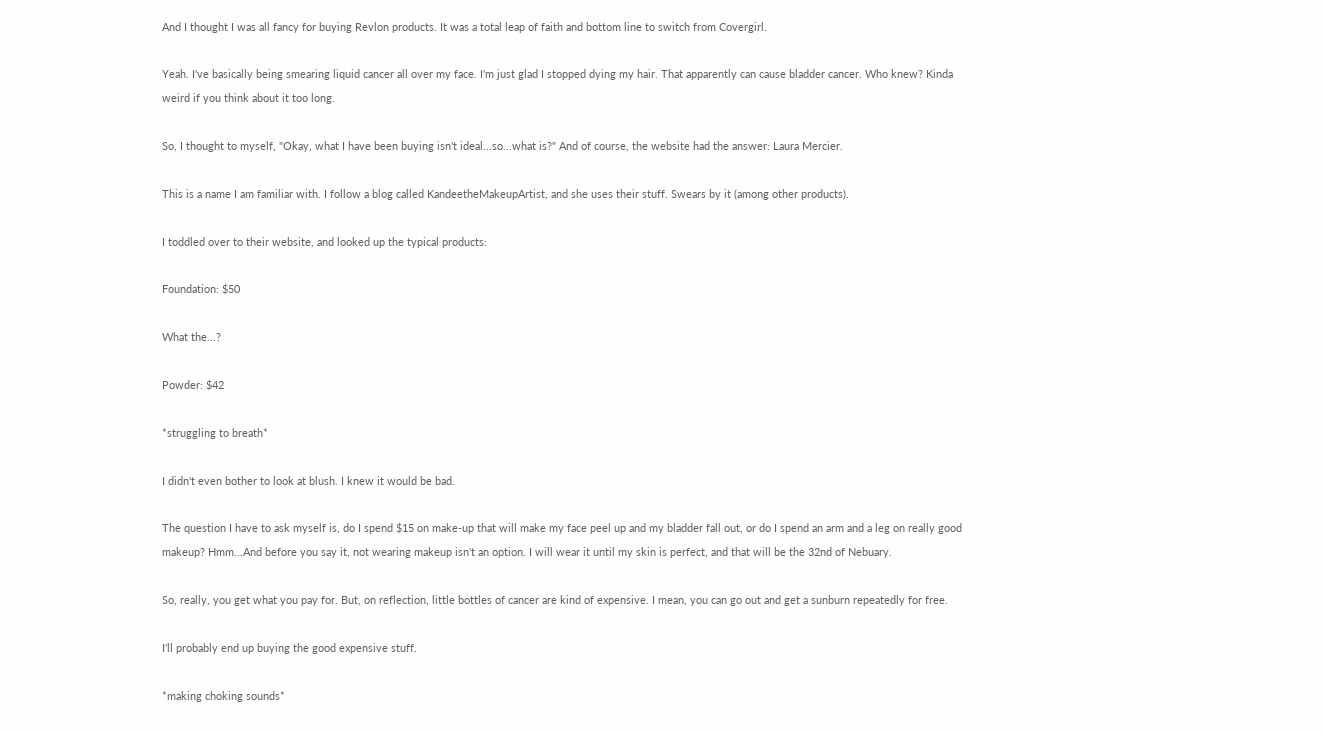And I thought I was all fancy for buying Revlon products. It was a total leap of faith and bottom line to switch from Covergirl.

Yeah. I've basically being smearing liquid cancer all over my face. I'm just glad I stopped dying my hair. That apparently can cause bladder cancer. Who knew? Kinda weird if you think about it too long.

So, I thought to myself, "Okay, what I have been buying isn't ideal...so...what is?" And of course, the website had the answer: Laura Mercier.

This is a name I am familiar with. I follow a blog called KandeetheMakeupArtist, and she uses their stuff. Swears by it (among other products).

I toddled over to their website, and looked up the typical products:

Foundation: $50

What the...?

Powder: $42

*struggling to breath*

I didn't even bother to look at blush. I knew it would be bad.

The question I have to ask myself is, do I spend $15 on make-up that will make my face peel up and my bladder fall out, or do I spend an arm and a leg on really good makeup? Hmm...And before you say it, not wearing makeup isn't an option. I will wear it until my skin is perfect, and that will be the 32nd of Nebuary.

So, really, you get what you pay for. But, on reflection, little bottles of cancer are kind of expensive. I mean, you can go out and get a sunburn repeatedly for free.

I'll probably end up buying the good expensive stuff.

*making choking sounds*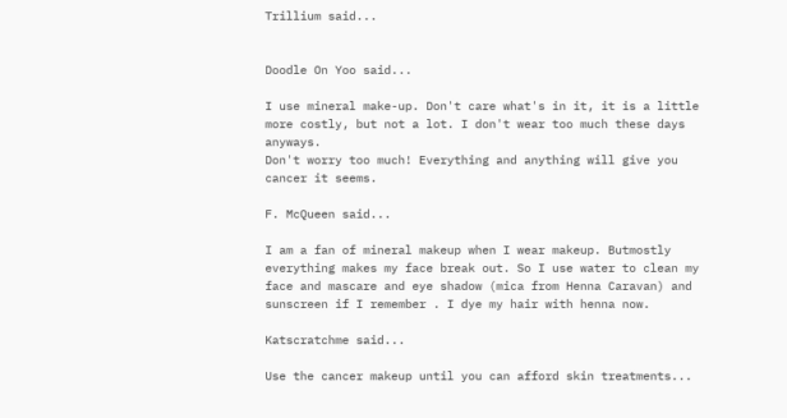Trillium said...


Doodle On Yoo said...

I use mineral make-up. Don't care what's in it, it is a little more costly, but not a lot. I don't wear too much these days anyways.
Don't worry too much! Everything and anything will give you cancer it seems.

F. McQueen said...

I am a fan of mineral makeup when I wear makeup. Butmostly everything makes my face break out. So I use water to clean my face and mascare and eye shadow (mica from Henna Caravan) and sunscreen if I remember . I dye my hair with henna now.

Katscratchme said...

Use the cancer makeup until you can afford skin treatments...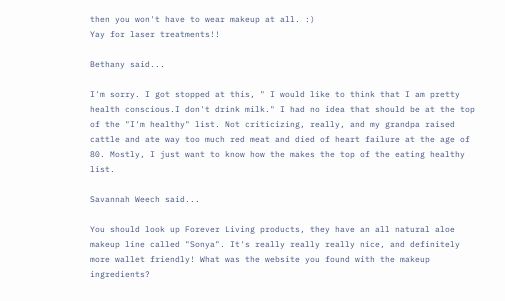then you won't have to wear makeup at all. :)
Yay for laser treatments!!

Bethany said...

I'm sorry. I got stopped at this, " I would like to think that I am pretty health conscious.I don't drink milk." I had no idea that should be at the top of the "I'm healthy" list. Not criticizing, really, and my grandpa raised cattle and ate way too much red meat and died of heart failure at the age of 80. Mostly, I just want to know how the makes the top of the eating healthy list.

Savannah Weech said...

You should look up Forever Living products, they have an all natural aloe makeup line called "Sonya". It's really really really nice, and definitely more wallet friendly! What was the website you found with the makeup ingredients?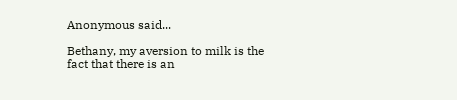Anonymous said...

Bethany, my aversion to milk is the fact that there is an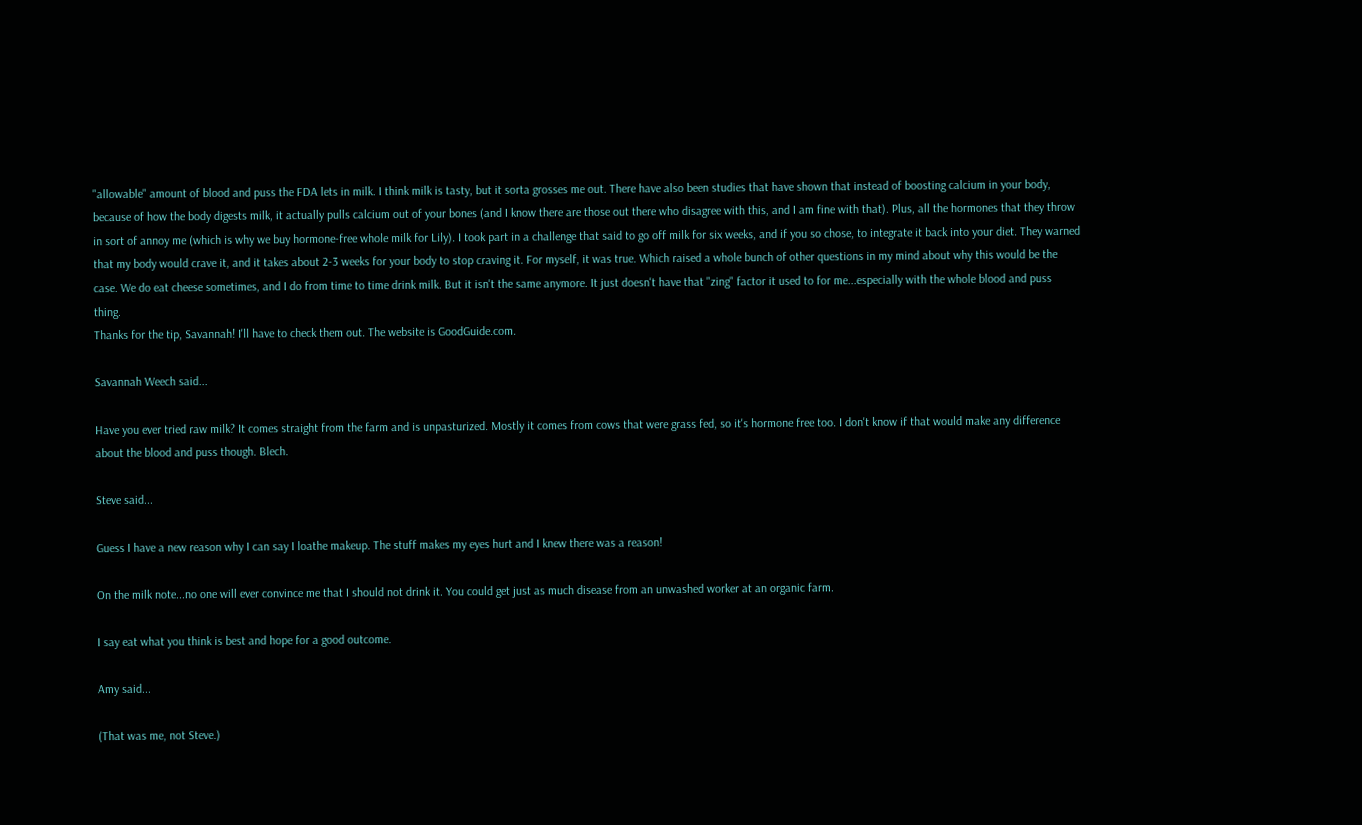"allowable" amount of blood and puss the FDA lets in milk. I think milk is tasty, but it sorta grosses me out. There have also been studies that have shown that instead of boosting calcium in your body, because of how the body digests milk, it actually pulls calcium out of your bones (and I know there are those out there who disagree with this, and I am fine with that). Plus, all the hormones that they throw in sort of annoy me (which is why we buy hormone-free whole milk for Lily). I took part in a challenge that said to go off milk for six weeks, and if you so chose, to integrate it back into your diet. They warned that my body would crave it, and it takes about 2-3 weeks for your body to stop craving it. For myself, it was true. Which raised a whole bunch of other questions in my mind about why this would be the case. We do eat cheese sometimes, and I do from time to time drink milk. But it isn't the same anymore. It just doesn't have that "zing" factor it used to for me...especially with the whole blood and puss thing.
Thanks for the tip, Savannah! I'll have to check them out. The website is GoodGuide.com.

Savannah Weech said...

Have you ever tried raw milk? It comes straight from the farm and is unpasturized. Mostly it comes from cows that were grass fed, so it's hormone free too. I don't know if that would make any difference about the blood and puss though. Blech.

Steve said...

Guess I have a new reason why I can say I loathe makeup. The stuff makes my eyes hurt and I knew there was a reason!

On the milk note...no one will ever convince me that I should not drink it. You could get just as much disease from an unwashed worker at an organic farm.

I say eat what you think is best and hope for a good outcome.

Amy said...

(That was me, not Steve.)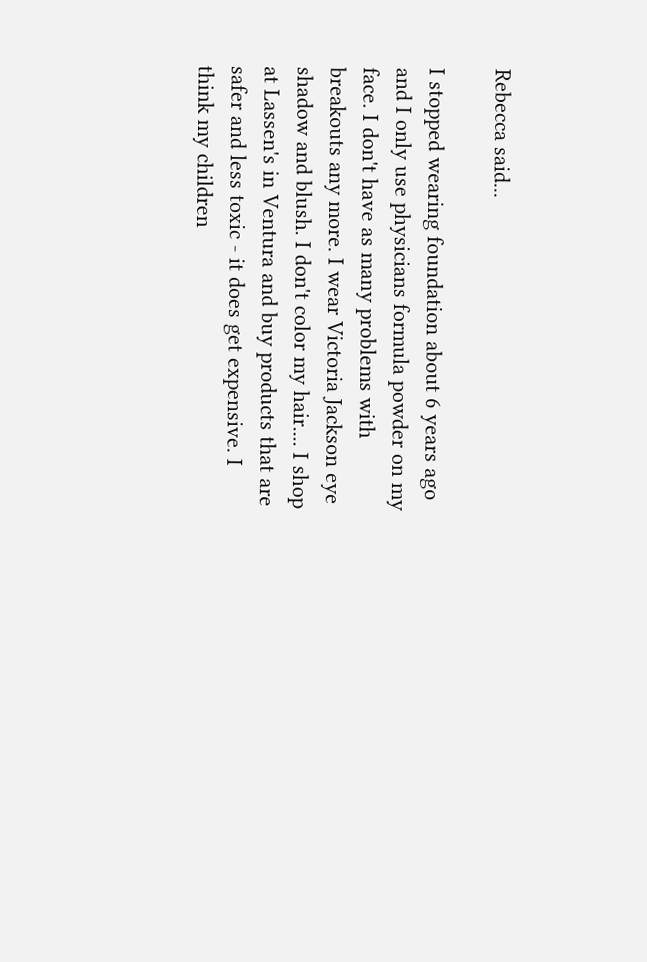Rebecca said...

I stopped wearing foundation about 6 years ago and I only use physicians formula powder on my face. I don't have as many problems with breakouts any more. I wear Victoria Jackson eye shadow and blush. I don't color my hair.... I shop at Lassen's in Ventura and buy products that are safer and less toxic - it does get expensive. I think my children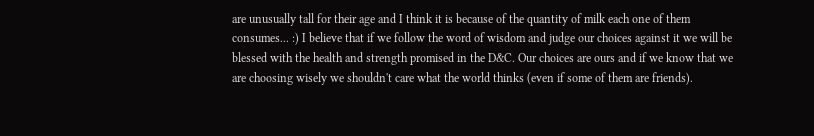are unusually tall for their age and I think it is because of the quantity of milk each one of them consumes... :) I believe that if we follow the word of wisdom and judge our choices against it we will be blessed with the health and strength promised in the D&C. Our choices are ours and if we know that we are choosing wisely we shouldn't care what the world thinks (even if some of them are friends).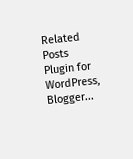Related Posts Plugin for WordPress, Blogger...